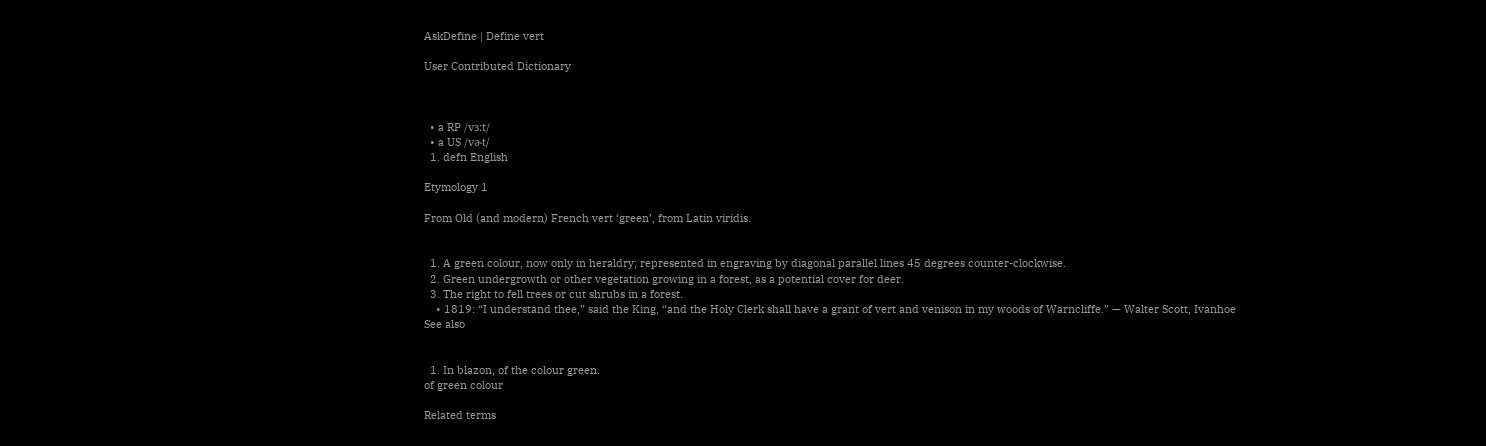AskDefine | Define vert

User Contributed Dictionary



  • a RP /vɜ:t/
  • a US /vɚt/
  1. defn English

Etymology 1

From Old (and modern) French vert ‘green’, from Latin viridis.


  1. A green colour, now only in heraldry; represented in engraving by diagonal parallel lines 45 degrees counter-clockwise.
  2. Green undergrowth or other vegetation growing in a forest, as a potential cover for deer.
  3. The right to fell trees or cut shrubs in a forest.
    • 1819: “I understand thee,” said the King, “and the Holy Clerk shall have a grant of vert and venison in my woods of Warncliffe.” — Walter Scott, Ivanhoe
See also


  1. In blazon, of the colour green.
of green colour

Related terms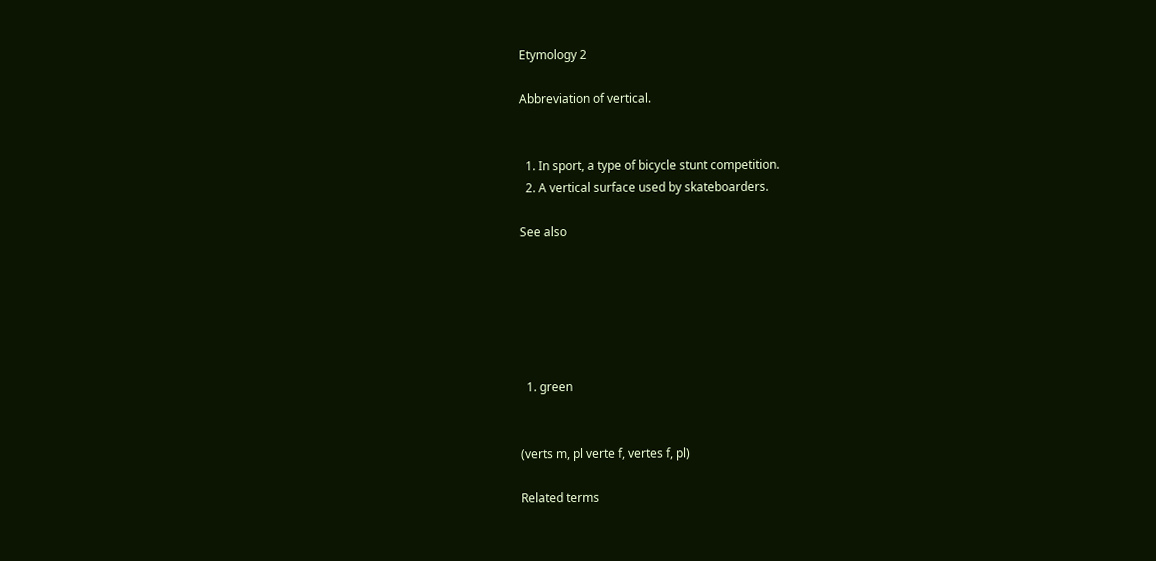Etymology 2

Abbreviation of vertical.


  1. In sport, a type of bicycle stunt competition.
  2. A vertical surface used by skateboarders.

See also






  1. green


(verts m, pl verte f, vertes f, pl)

Related terms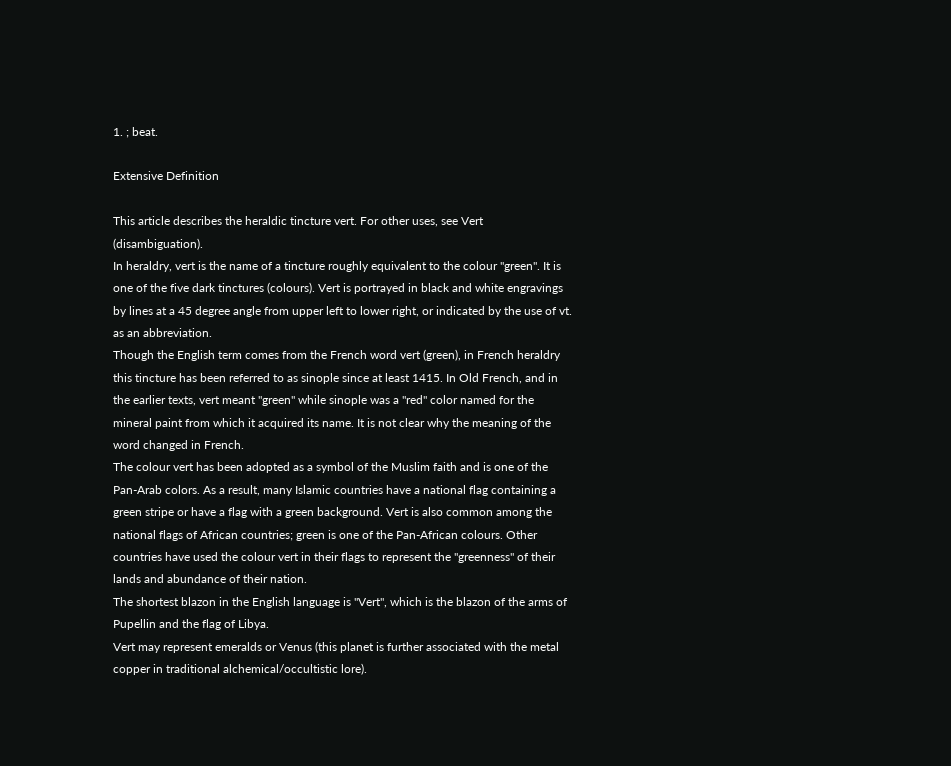1. ; beat.

Extensive Definition

This article describes the heraldic tincture vert. For other uses, see Vert (disambiguation).
In heraldry, vert is the name of a tincture roughly equivalent to the colour "green". It is one of the five dark tinctures (colours). Vert is portrayed in black and white engravings by lines at a 45 degree angle from upper left to lower right, or indicated by the use of vt. as an abbreviation.
Though the English term comes from the French word vert (green), in French heraldry this tincture has been referred to as sinople since at least 1415. In Old French, and in the earlier texts, vert meant "green" while sinople was a "red" color named for the mineral paint from which it acquired its name. It is not clear why the meaning of the word changed in French.
The colour vert has been adopted as a symbol of the Muslim faith and is one of the Pan-Arab colors. As a result, many Islamic countries have a national flag containing a green stripe or have a flag with a green background. Vert is also common among the national flags of African countries; green is one of the Pan-African colours. Other countries have used the colour vert in their flags to represent the "greenness" of their lands and abundance of their nation.
The shortest blazon in the English language is "Vert", which is the blazon of the arms of Pupellin and the flag of Libya.
Vert may represent emeralds or Venus (this planet is further associated with the metal copper in traditional alchemical/occultistic lore).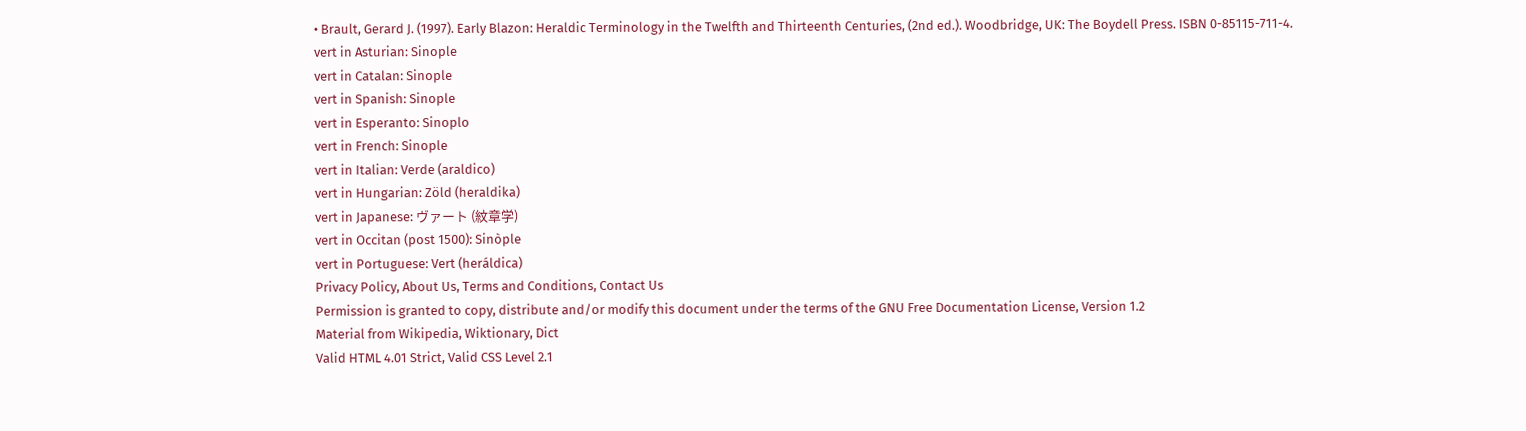• Brault, Gerard J. (1997). Early Blazon: Heraldic Terminology in the Twelfth and Thirteenth Centuries, (2nd ed.). Woodbridge, UK: The Boydell Press. ISBN 0-85115-711-4.
vert in Asturian: Sinople
vert in Catalan: Sinople
vert in Spanish: Sinople
vert in Esperanto: Sinoplo
vert in French: Sinople
vert in Italian: Verde (araldico)
vert in Hungarian: Zöld (heraldika)
vert in Japanese: ヴァート (紋章学)
vert in Occitan (post 1500): Sinòple
vert in Portuguese: Vert (heráldica)
Privacy Policy, About Us, Terms and Conditions, Contact Us
Permission is granted to copy, distribute and/or modify this document under the terms of the GNU Free Documentation License, Version 1.2
Material from Wikipedia, Wiktionary, Dict
Valid HTML 4.01 Strict, Valid CSS Level 2.1